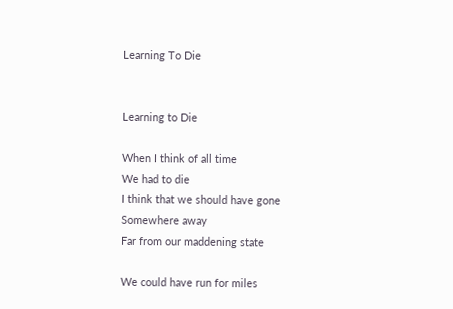Learning To Die


Learning to Die

When I think of all time
We had to die
I think that we should have gone
Somewhere away
Far from our maddening state

We could have run for miles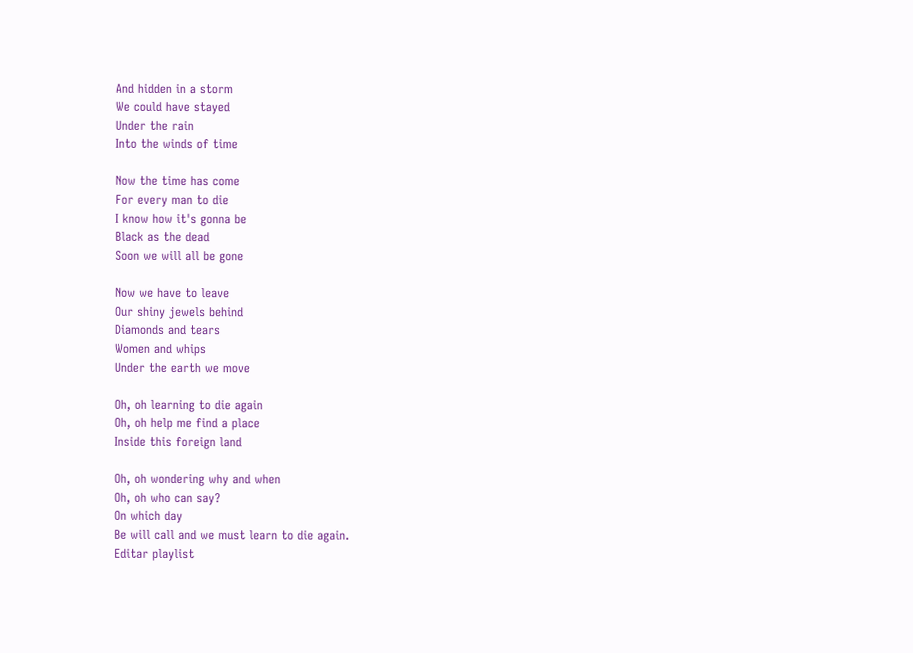And hidden in a storm
We could have stayed
Under the rain
Into the winds of time

Now the time has come
For every man to die
I know how it's gonna be
Black as the dead
Soon we will all be gone

Now we have to leave
Our shiny jewels behind
Diamonds and tears
Women and whips
Under the earth we move

Oh, oh learning to die again
Oh, oh help me find a place
Inside this foreign land

Oh, oh wondering why and when
Oh, oh who can say?
On which day
Be will call and we must learn to die again.
Editar playlist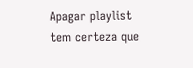Apagar playlist
tem certeza que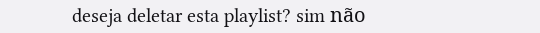deseja deletar esta playlist? sim não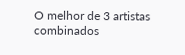O melhor de 3 artistas combinados